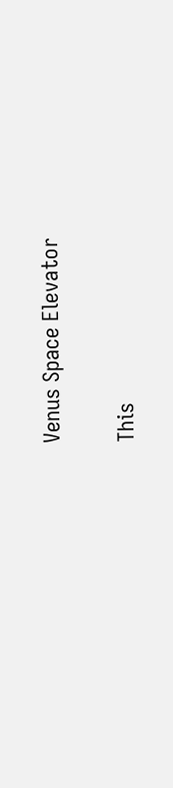Venus Space Elevator

This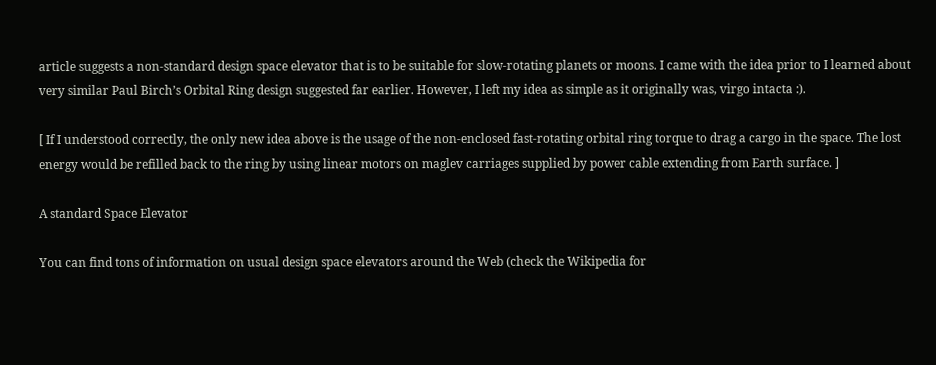article suggests a non-standard design space elevator that is to be suitable for slow-rotating planets or moons. I came with the idea prior to I learned about very similar Paul Birch’s Orbital Ring design suggested far earlier. However, I left my idea as simple as it originally was, virgo intacta :).

[ If I understood correctly, the only new idea above is the usage of the non-enclosed fast-rotating orbital ring torque to drag a cargo in the space. The lost energy would be refilled back to the ring by using linear motors on maglev carriages supplied by power cable extending from Earth surface. ]

A standard Space Elevator

You can find tons of information on usual design space elevators around the Web (check the Wikipedia for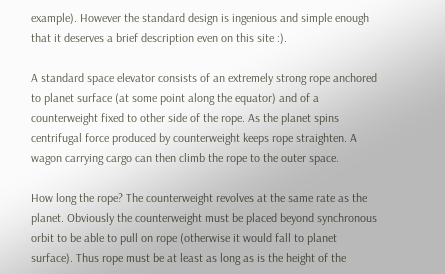example). However the standard design is ingenious and simple enough that it deserves a brief description even on this site :).

A standard space elevator consists of an extremely strong rope anchored to planet surface (at some point along the equator) and of a counterweight fixed to other side of the rope. As the planet spins centrifugal force produced by counterweight keeps rope straighten. A wagon carrying cargo can then climb the rope to the outer space.

How long the rope? The counterweight revolves at the same rate as the planet. Obviously the counterweight must be placed beyond synchronous orbit to be able to pull on rope (otherwise it would fall to planet surface). Thus rope must be at least as long as is the height of the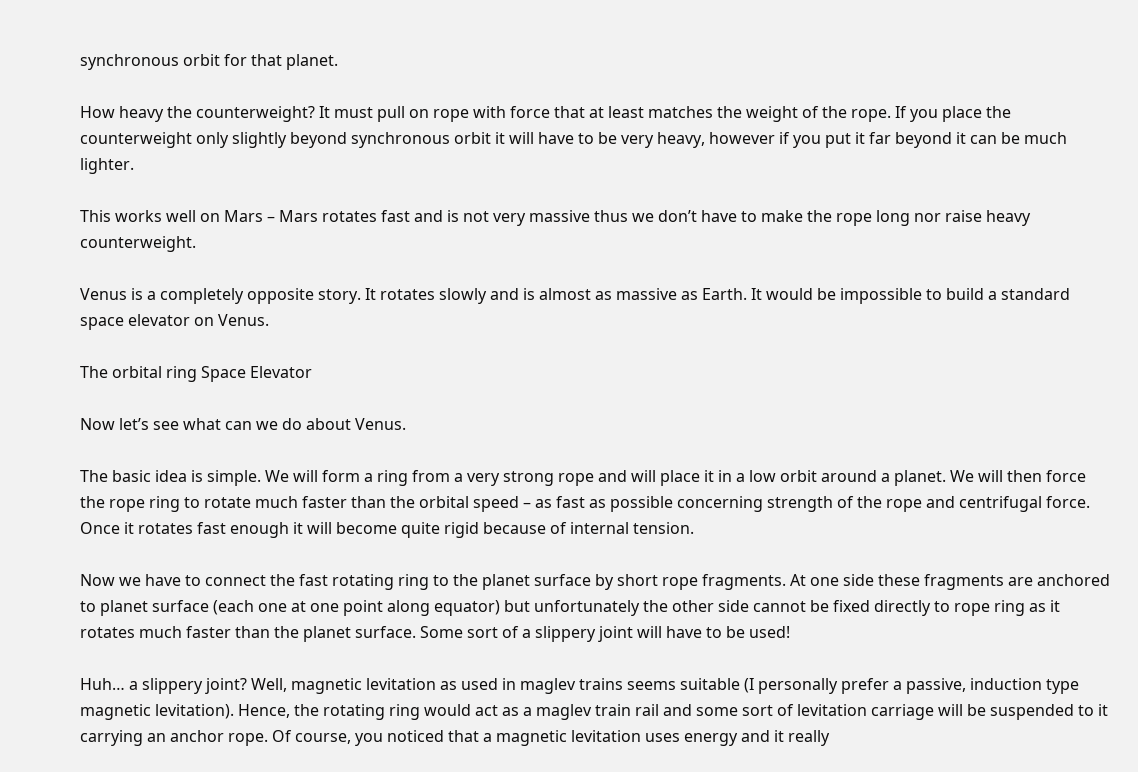synchronous orbit for that planet.

How heavy the counterweight? It must pull on rope with force that at least matches the weight of the rope. If you place the counterweight only slightly beyond synchronous orbit it will have to be very heavy, however if you put it far beyond it can be much lighter.

This works well on Mars – Mars rotates fast and is not very massive thus we don’t have to make the rope long nor raise heavy counterweight.

Venus is a completely opposite story. It rotates slowly and is almost as massive as Earth. It would be impossible to build a standard space elevator on Venus.

The orbital ring Space Elevator

Now let’s see what can we do about Venus.

The basic idea is simple. We will form a ring from a very strong rope and will place it in a low orbit around a planet. We will then force the rope ring to rotate much faster than the orbital speed – as fast as possible concerning strength of the rope and centrifugal force. Once it rotates fast enough it will become quite rigid because of internal tension.

Now we have to connect the fast rotating ring to the planet surface by short rope fragments. At one side these fragments are anchored to planet surface (each one at one point along equator) but unfortunately the other side cannot be fixed directly to rope ring as it rotates much faster than the planet surface. Some sort of a slippery joint will have to be used!

Huh… a slippery joint? Well, magnetic levitation as used in maglev trains seems suitable (I personally prefer a passive, induction type magnetic levitation). Hence, the rotating ring would act as a maglev train rail and some sort of levitation carriage will be suspended to it carrying an anchor rope. Of course, you noticed that a magnetic levitation uses energy and it really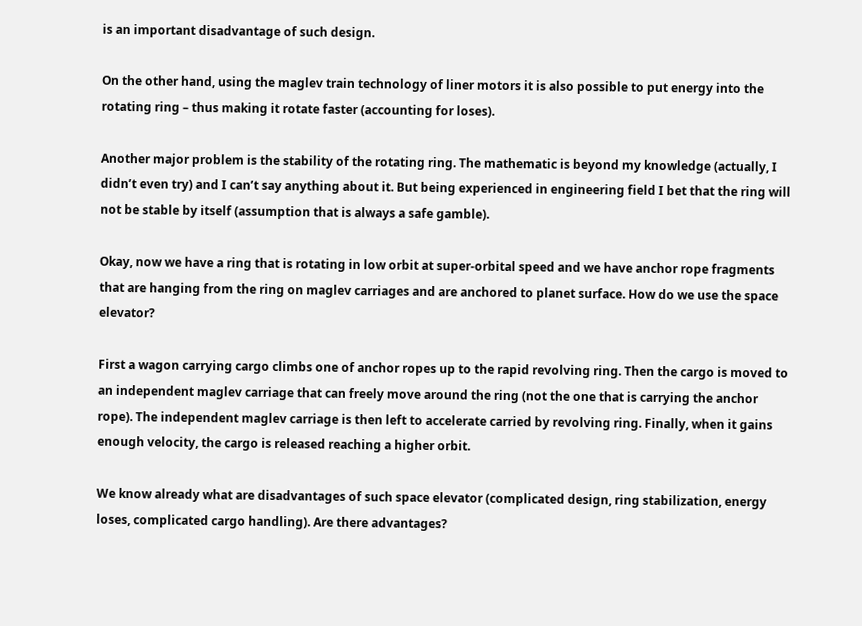is an important disadvantage of such design.

On the other hand, using the maglev train technology of liner motors it is also possible to put energy into the rotating ring – thus making it rotate faster (accounting for loses).

Another major problem is the stability of the rotating ring. The mathematic is beyond my knowledge (actually, I didn’t even try) and I can’t say anything about it. But being experienced in engineering field I bet that the ring will not be stable by itself (assumption that is always a safe gamble).

Okay, now we have a ring that is rotating in low orbit at super-orbital speed and we have anchor rope fragments that are hanging from the ring on maglev carriages and are anchored to planet surface. How do we use the space elevator?

First a wagon carrying cargo climbs one of anchor ropes up to the rapid revolving ring. Then the cargo is moved to an independent maglev carriage that can freely move around the ring (not the one that is carrying the anchor rope). The independent maglev carriage is then left to accelerate carried by revolving ring. Finally, when it gains enough velocity, the cargo is released reaching a higher orbit.

We know already what are disadvantages of such space elevator (complicated design, ring stabilization, energy loses, complicated cargo handling). Are there advantages?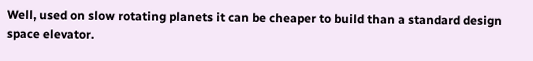Well, used on slow rotating planets it can be cheaper to build than a standard design space elevator.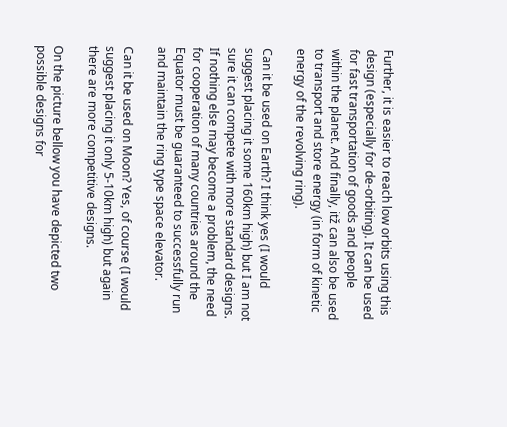Further, it is easier to reach low orbits using this design (especially for de-orbiting). It can be used for fast transportation of goods and people within the planet. And finally, itž can also be used to transport and store energy (in form of kinetic energy of the revolving ring).

Can it be used on Earth? I think yes (I would suggest placing it some 160km high) but I am not sure it can compete with more standard designs. If nothing else may become a problem, the need for cooperation of many countries around the Equator must be guaranteed to successfully run and maintain the ring type space elevator.

Can it be used on Moon? Yes, of course (I would suggest placing it only 5-10km high) but again there are more competitive designs.

On the picture bellow you have depicted two possible designs for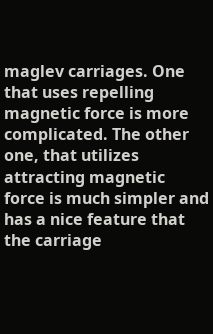maglev carriages. One that uses repelling magnetic force is more complicated. The other one, that utilizes attracting magnetic force is much simpler and has a nice feature that the carriage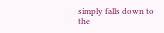simply falls down to the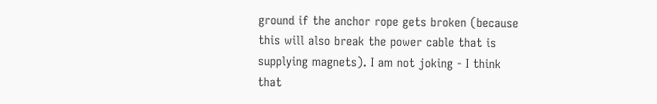ground if the anchor rope gets broken (because this will also break the power cable that is supplying magnets). I am not joking - I think that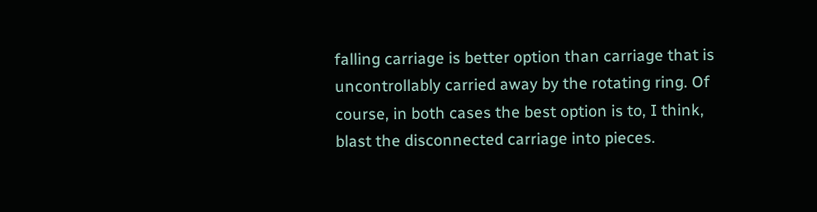falling carriage is better option than carriage that is uncontrollably carried away by the rotating ring. Of course, in both cases the best option is to, I think, blast the disconnected carriage into pieces.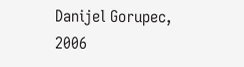Danijel Gorupec, 2006